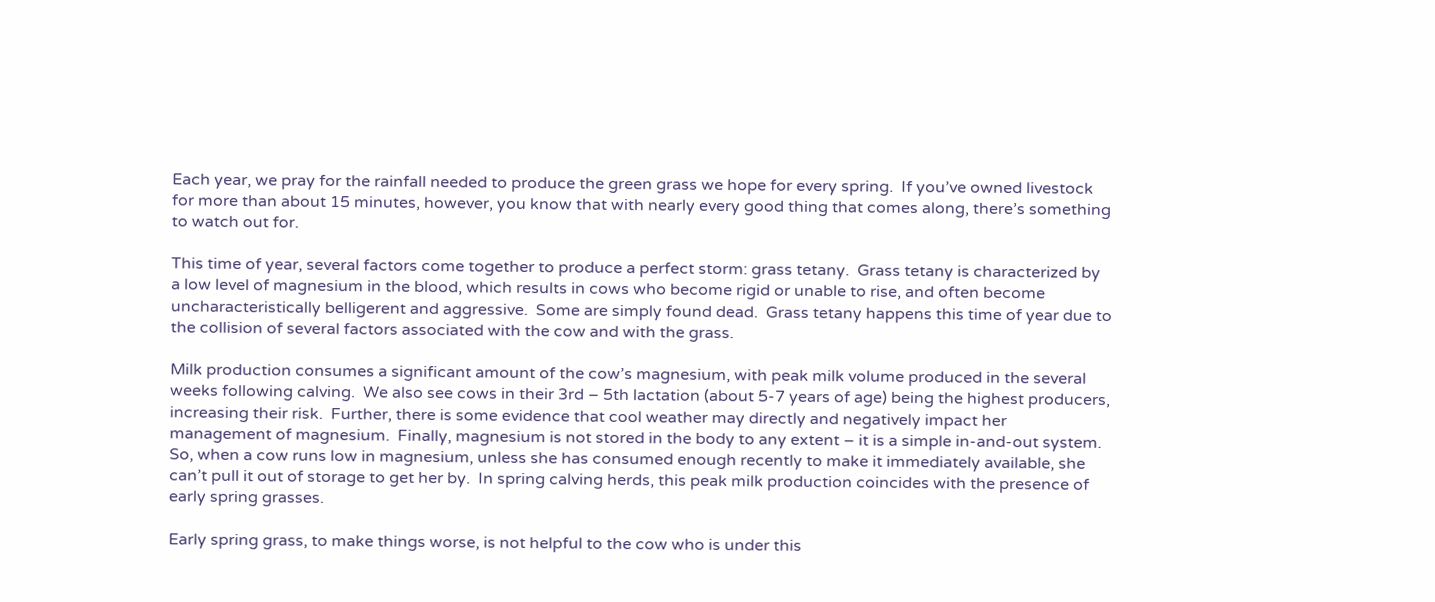Each year, we pray for the rainfall needed to produce the green grass we hope for every spring.  If you’ve owned livestock for more than about 15 minutes, however, you know that with nearly every good thing that comes along, there’s something to watch out for.

This time of year, several factors come together to produce a perfect storm: grass tetany.  Grass tetany is characterized by a low level of magnesium in the blood, which results in cows who become rigid or unable to rise, and often become uncharacteristically belligerent and aggressive.  Some are simply found dead.  Grass tetany happens this time of year due to the collision of several factors associated with the cow and with the grass.

Milk production consumes a significant amount of the cow’s magnesium, with peak milk volume produced in the several weeks following calving.  We also see cows in their 3rd – 5th lactation (about 5-7 years of age) being the highest producers, increasing their risk.  Further, there is some evidence that cool weather may directly and negatively impact her management of magnesium.  Finally, magnesium is not stored in the body to any extent – it is a simple in-and-out system.  So, when a cow runs low in magnesium, unless she has consumed enough recently to make it immediately available, she can’t pull it out of storage to get her by.  In spring calving herds, this peak milk production coincides with the presence of early spring grasses.

Early spring grass, to make things worse, is not helpful to the cow who is under this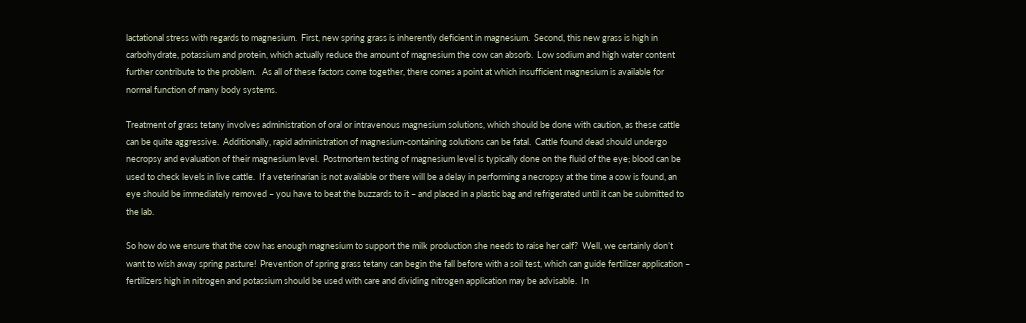lactational stress with regards to magnesium.  First, new spring grass is inherently deficient in magnesium.  Second, this new grass is high in carbohydrate, potassium and protein, which actually reduce the amount of magnesium the cow can absorb.  Low sodium and high water content further contribute to the problem.   As all of these factors come together, there comes a point at which insufficient magnesium is available for normal function of many body systems.

Treatment of grass tetany involves administration of oral or intravenous magnesium solutions, which should be done with caution, as these cattle can be quite aggressive.  Additionally, rapid administration of magnesium-containing solutions can be fatal.  Cattle found dead should undergo necropsy and evaluation of their magnesium level.  Postmortem testing of magnesium level is typically done on the fluid of the eye; blood can be used to check levels in live cattle.  If a veterinarian is not available or there will be a delay in performing a necropsy at the time a cow is found, an eye should be immediately removed – you have to beat the buzzards to it – and placed in a plastic bag and refrigerated until it can be submitted to the lab.

So how do we ensure that the cow has enough magnesium to support the milk production she needs to raise her calf?  Well, we certainly don’t want to wish away spring pasture!  Prevention of spring grass tetany can begin the fall before with a soil test, which can guide fertilizer application – fertilizers high in nitrogen and potassium should be used with care and dividing nitrogen application may be advisable.  In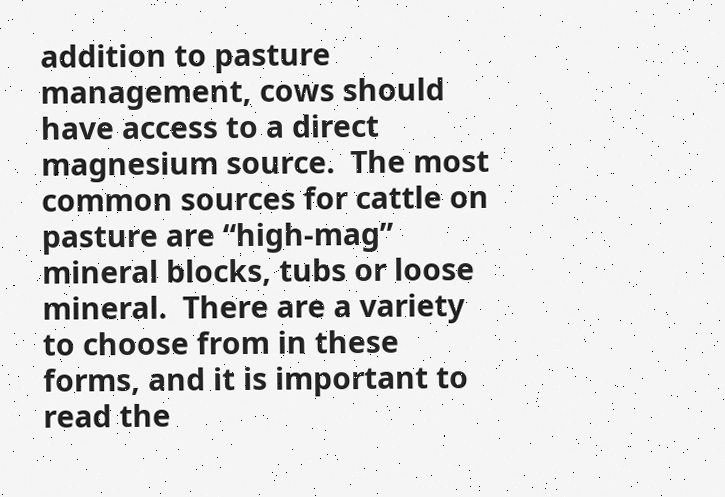addition to pasture management, cows should have access to a direct magnesium source.  The most common sources for cattle on pasture are “high-mag” mineral blocks, tubs or loose mineral.  There are a variety to choose from in these forms, and it is important to read the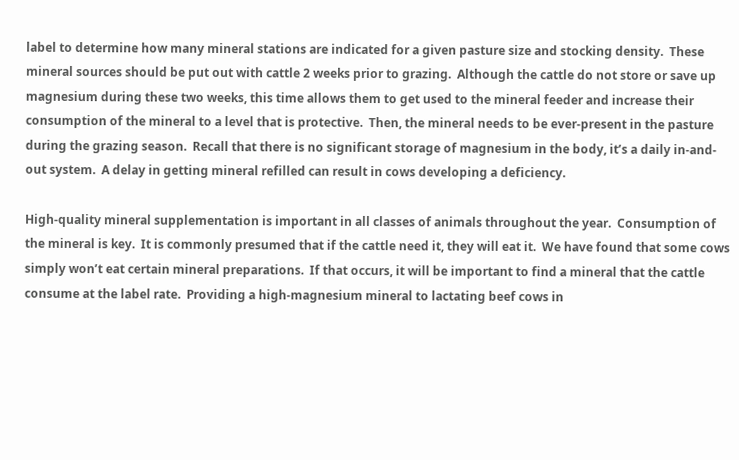label to determine how many mineral stations are indicated for a given pasture size and stocking density.  These mineral sources should be put out with cattle 2 weeks prior to grazing.  Although the cattle do not store or save up magnesium during these two weeks, this time allows them to get used to the mineral feeder and increase their consumption of the mineral to a level that is protective.  Then, the mineral needs to be ever-present in the pasture during the grazing season.  Recall that there is no significant storage of magnesium in the body, it’s a daily in-and-out system.  A delay in getting mineral refilled can result in cows developing a deficiency.

High-quality mineral supplementation is important in all classes of animals throughout the year.  Consumption of the mineral is key.  It is commonly presumed that if the cattle need it, they will eat it.  We have found that some cows simply won’t eat certain mineral preparations.  If that occurs, it will be important to find a mineral that the cattle consume at the label rate.  Providing a high-magnesium mineral to lactating beef cows in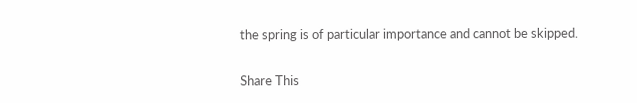the spring is of particular importance and cannot be skipped.

Share This